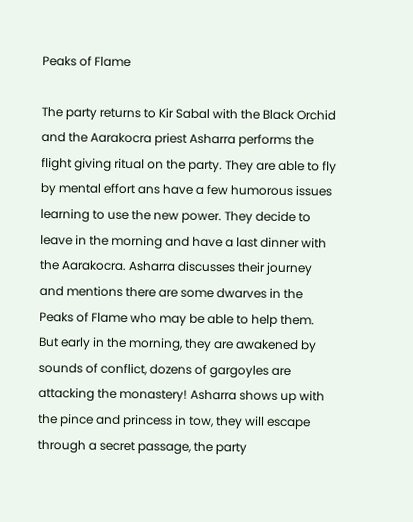Peaks of Flame

The party returns to Kir Sabal with the Black Orchid and the Aarakocra priest Asharra performs the flight giving ritual on the party. They are able to fly by mental effort ans have a few humorous issues learning to use the new power. They decide to leave in the morning and have a last dinner with the Aarakocra. Asharra discusses their journey and mentions there are some dwarves in the Peaks of Flame who may be able to help them. But early in the morning, they are awakened by sounds of conflict, dozens of gargoyles are attacking the monastery! Asharra shows up with the pince and princess in tow, they will escape through a secret passage, the party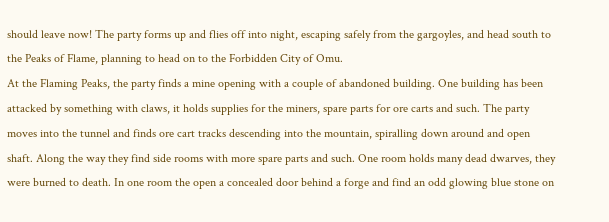should leave now! The party forms up and flies off into night, escaping safely from the gargoyles, and head south to the Peaks of Flame, planning to head on to the Forbidden City of Omu.
At the Flaming Peaks, the party finds a mine opening with a couple of abandoned building. One building has been attacked by something with claws, it holds supplies for the miners, spare parts for ore carts and such. The party moves into the tunnel and finds ore cart tracks descending into the mountain, spiralling down around and open shaft. Along the way they find side rooms with more spare parts and such. One room holds many dead dwarves, they were burned to death. In one room the open a concealed door behind a forge and find an odd glowing blue stone on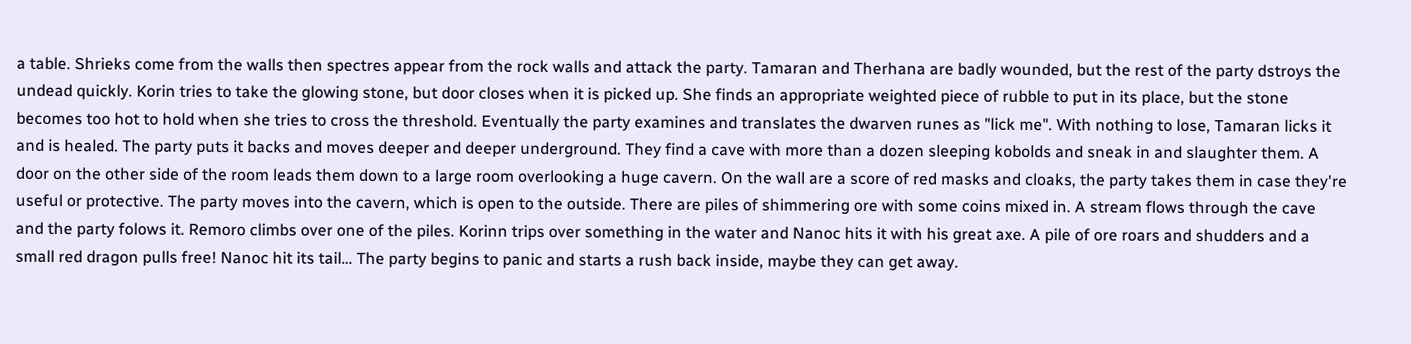a table. Shrieks come from the walls then spectres appear from the rock walls and attack the party. Tamaran and Therhana are badly wounded, but the rest of the party dstroys the undead quickly. Korin tries to take the glowing stone, but door closes when it is picked up. She finds an appropriate weighted piece of rubble to put in its place, but the stone becomes too hot to hold when she tries to cross the threshold. Eventually the party examines and translates the dwarven runes as "lick me". With nothing to lose, Tamaran licks it and is healed. The party puts it backs and moves deeper and deeper underground. They find a cave with more than a dozen sleeping kobolds and sneak in and slaughter them. A door on the other side of the room leads them down to a large room overlooking a huge cavern. On the wall are a score of red masks and cloaks, the party takes them in case they're useful or protective. The party moves into the cavern, which is open to the outside. There are piles of shimmering ore with some coins mixed in. A stream flows through the cave and the party folows it. Remoro climbs over one of the piles. Korinn trips over something in the water and Nanoc hits it with his great axe. A pile of ore roars and shudders and a small red dragon pulls free! Nanoc hit its tail… The party begins to panic and starts a rush back inside, maybe they can get away.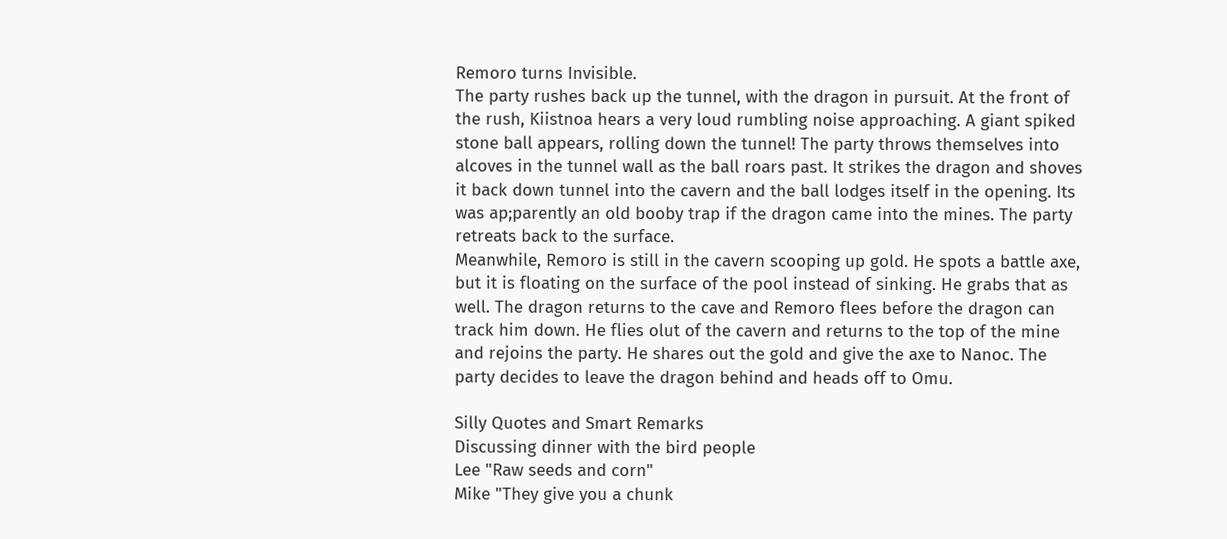Remoro turns Invisible.
The party rushes back up the tunnel, with the dragon in pursuit. At the front of the rush, Kiistnoa hears a very loud rumbling noise approaching. A giant spiked stone ball appears, rolling down the tunnel! The party throws themselves into alcoves in the tunnel wall as the ball roars past. It strikes the dragon and shoves it back down tunnel into the cavern and the ball lodges itself in the opening. Its was ap;parently an old booby trap if the dragon came into the mines. The party retreats back to the surface.
Meanwhile, Remoro is still in the cavern scooping up gold. He spots a battle axe, but it is floating on the surface of the pool instead of sinking. He grabs that as well. The dragon returns to the cave and Remoro flees before the dragon can track him down. He flies olut of the cavern and returns to the top of the mine and rejoins the party. He shares out the gold and give the axe to Nanoc. The party decides to leave the dragon behind and heads off to Omu.

Silly Quotes and Smart Remarks
Discussing dinner with the bird people
Lee "Raw seeds and corn"
Mike "They give you a chunk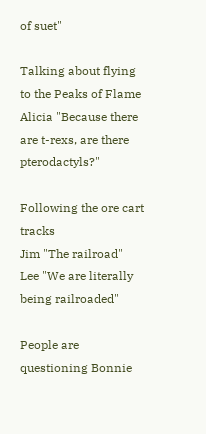of suet"

Talking about flying to the Peaks of Flame
Alicia "Because there are t-rexs, are there pterodactyls?"

Following the ore cart tracks
Jim "The railroad"
Lee "We are literally being railroaded"

People are questioning Bonnie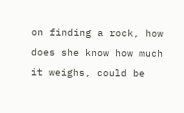on finding a rock, how does she know how much it weighs, could be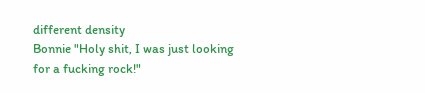different density
Bonnie "Holy shit, I was just looking for a fucking rock!"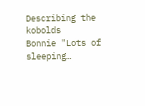Describing the kobolds
Bonnie "Lots of sleeping…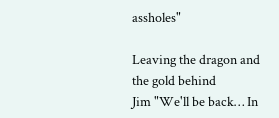assholes"

Leaving the dragon and the gold behind
Jim "We'll be back… In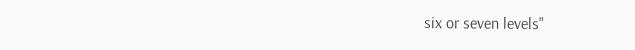six or seven levels"